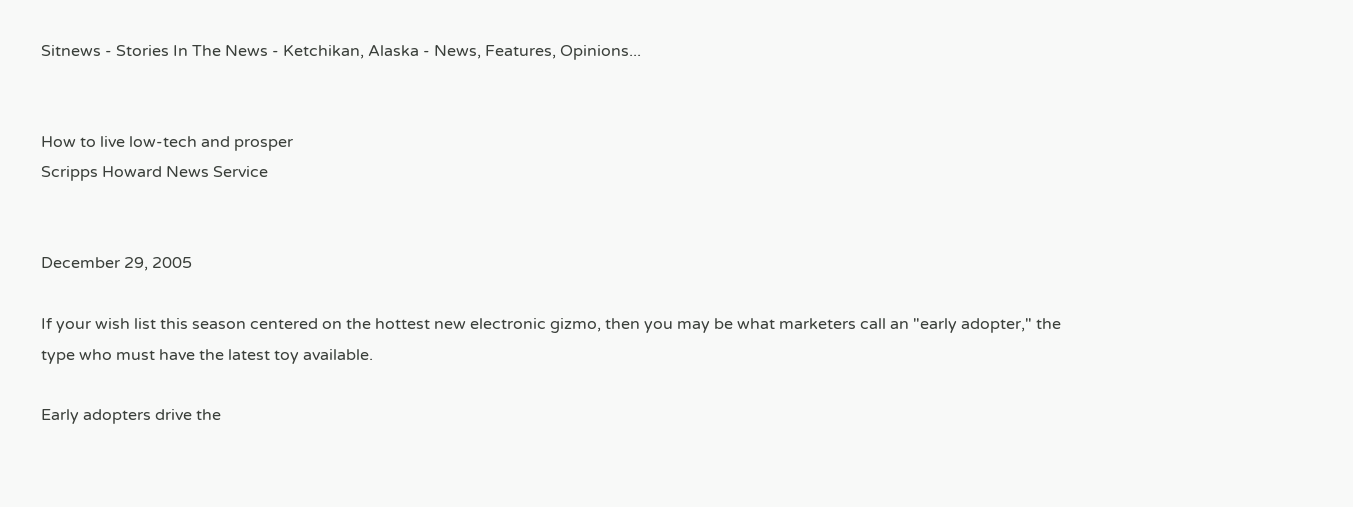Sitnews - Stories In The News - Ketchikan, Alaska - News, Features, Opinions...


How to live low-tech and prosper
Scripps Howard News Service


December 29, 2005

If your wish list this season centered on the hottest new electronic gizmo, then you may be what marketers call an "early adopter," the type who must have the latest toy available.

Early adopters drive the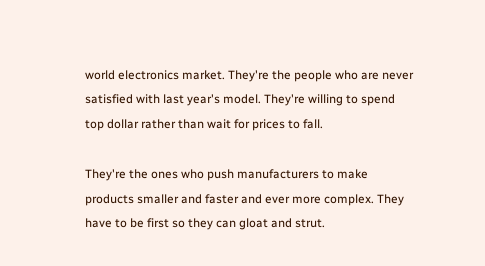world electronics market. They're the people who are never satisfied with last year's model. They're willing to spend top dollar rather than wait for prices to fall.

They're the ones who push manufacturers to make products smaller and faster and ever more complex. They have to be first so they can gloat and strut.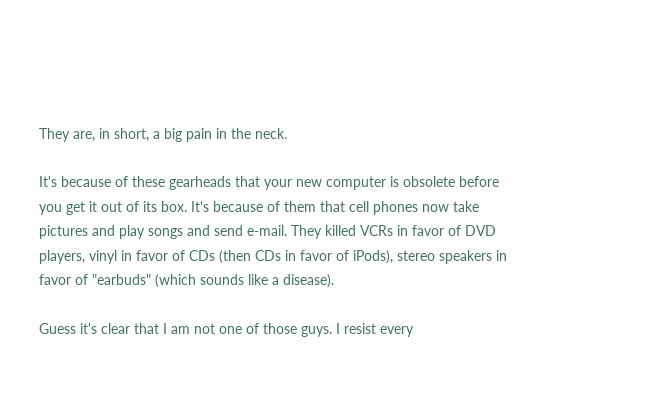They are, in short, a big pain in the neck.

It's because of these gearheads that your new computer is obsolete before you get it out of its box. It's because of them that cell phones now take pictures and play songs and send e-mail. They killed VCRs in favor of DVD players, vinyl in favor of CDs (then CDs in favor of iPods), stereo speakers in favor of "earbuds" (which sounds like a disease).

Guess it's clear that I am not one of those guys. I resist every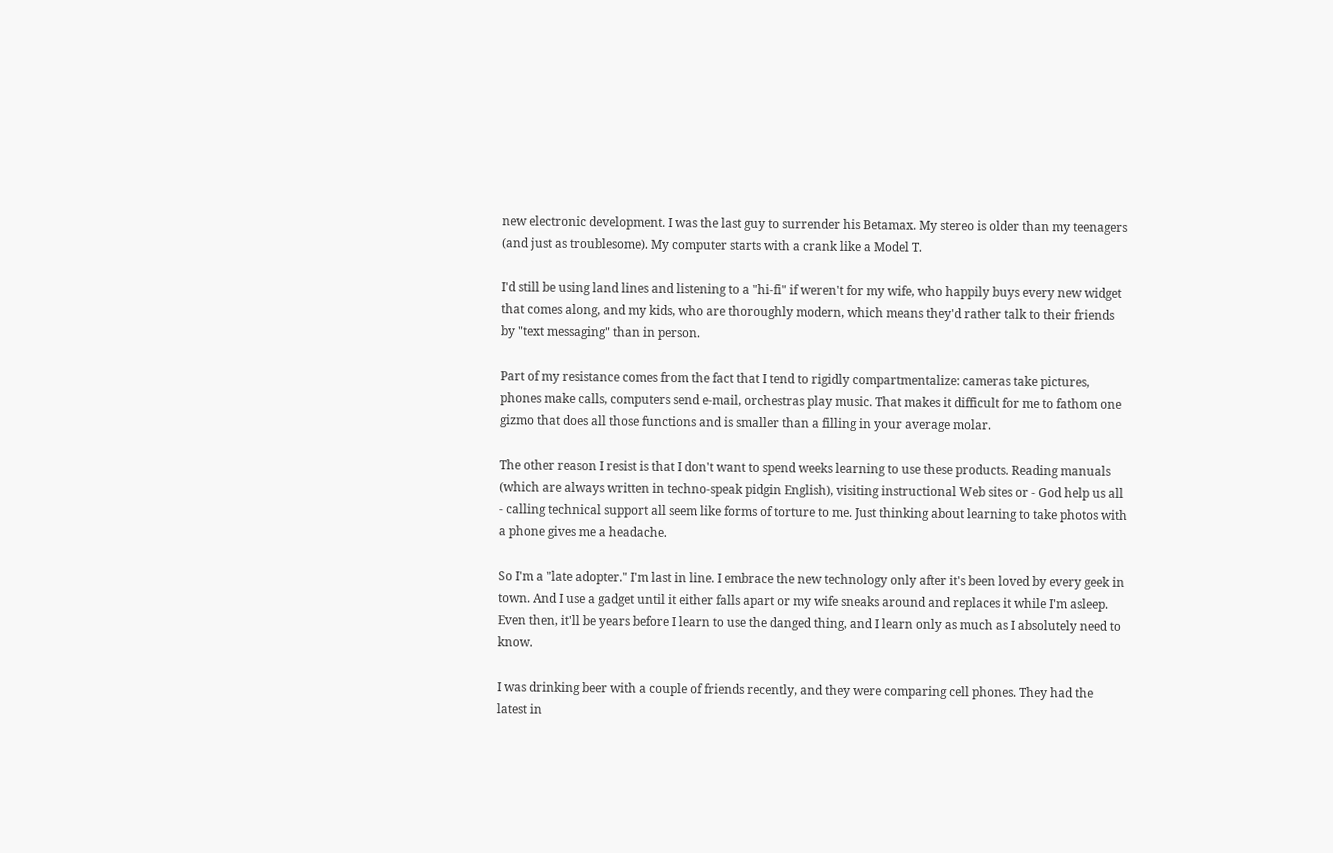new electronic development. I was the last guy to surrender his Betamax. My stereo is older than my teenagers (and just as troublesome). My computer starts with a crank like a Model T.

I'd still be using land lines and listening to a "hi-fi" if weren't for my wife, who happily buys every new widget that comes along, and my kids, who are thoroughly modern, which means they'd rather talk to their friends by "text messaging" than in person.

Part of my resistance comes from the fact that I tend to rigidly compartmentalize: cameras take pictures, phones make calls, computers send e-mail, orchestras play music. That makes it difficult for me to fathom one gizmo that does all those functions and is smaller than a filling in your average molar.

The other reason I resist is that I don't want to spend weeks learning to use these products. Reading manuals (which are always written in techno-speak pidgin English), visiting instructional Web sites or - God help us all - calling technical support all seem like forms of torture to me. Just thinking about learning to take photos with a phone gives me a headache.

So I'm a "late adopter." I'm last in line. I embrace the new technology only after it's been loved by every geek in town. And I use a gadget until it either falls apart or my wife sneaks around and replaces it while I'm asleep. Even then, it'll be years before I learn to use the danged thing, and I learn only as much as I absolutely need to know.

I was drinking beer with a couple of friends recently, and they were comparing cell phones. They had the latest in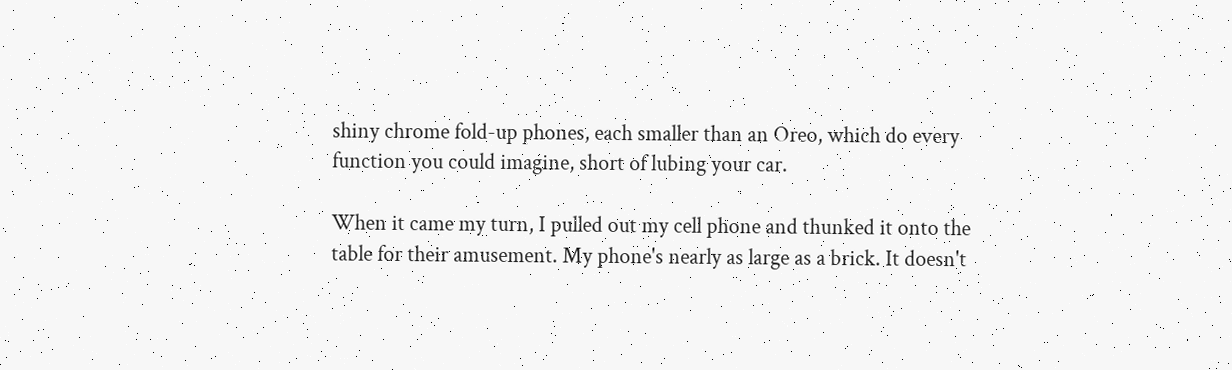shiny chrome fold-up phones, each smaller than an Oreo, which do every function you could imagine, short of lubing your car.

When it came my turn, I pulled out my cell phone and thunked it onto the table for their amusement. My phone's nearly as large as a brick. It doesn't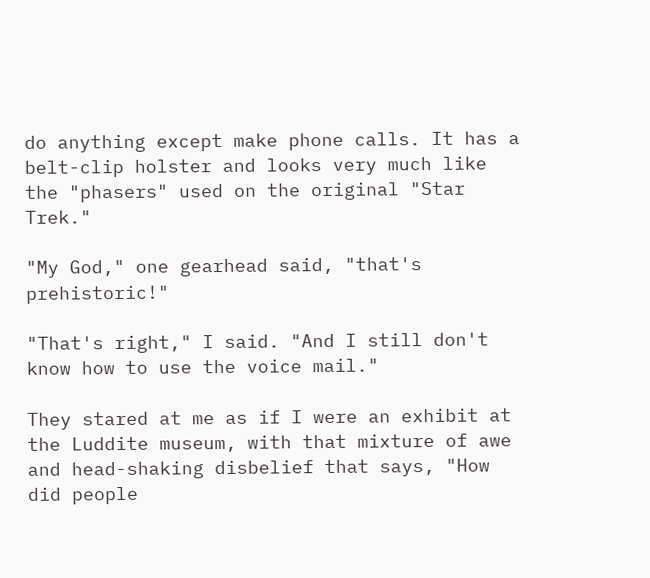do anything except make phone calls. It has a belt-clip holster and looks very much like the "phasers" used on the original "Star Trek."

"My God," one gearhead said, "that's prehistoric!"

"That's right," I said. "And I still don't know how to use the voice mail."

They stared at me as if I were an exhibit at the Luddite museum, with that mixture of awe and head-shaking disbelief that says, "How did people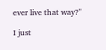ever live that way?"

I just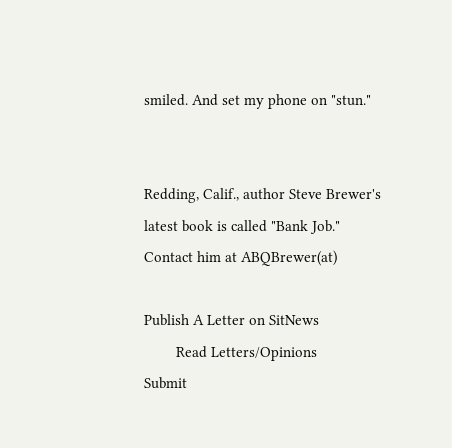smiled. And set my phone on "stun."


Redding, Calif., author Steve Brewer's latest book is called "Bank Job."
Contact him at ABQBrewer(at)

Publish A Letter on SitNews
        Read Letters/Opinions
Submit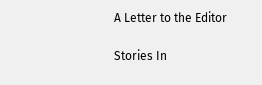A Letter to the Editor

Stories In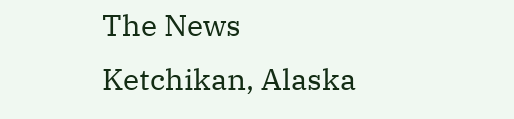The News
Ketchikan, Alaska